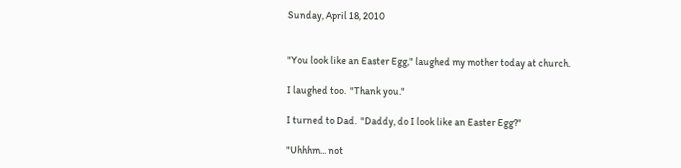Sunday, April 18, 2010


"You look like an Easter Egg," laughed my mother today at church.

I laughed too.  "Thank you."

I turned to Dad.  "Daddy, do I look like an Easter Egg?"

"Uhhhm... not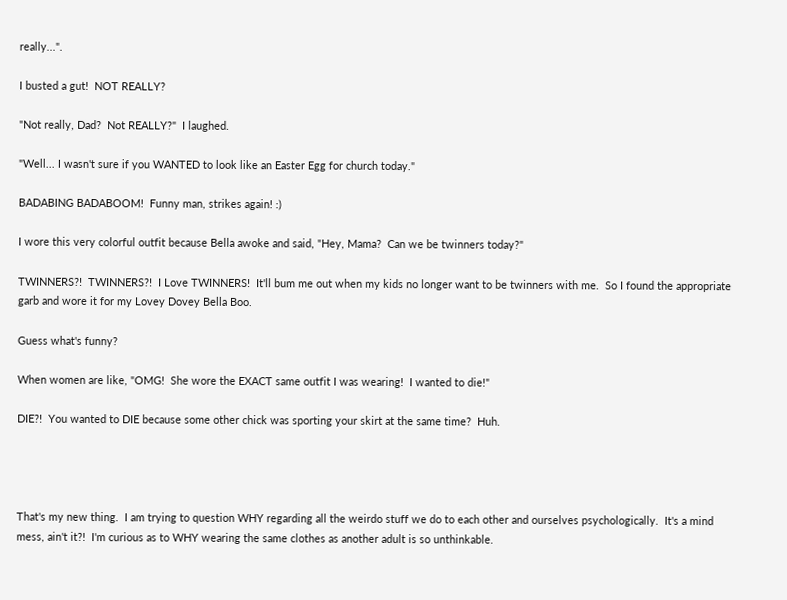really...".

I busted a gut!  NOT REALLY?

"Not really, Dad?  Not REALLY?"  I laughed.

"Well... I wasn't sure if you WANTED to look like an Easter Egg for church today."

BADABING BADABOOM!  Funny man, strikes again! :)

I wore this very colorful outfit because Bella awoke and said, "Hey, Mama?  Can we be twinners today?"

TWINNERS?!  TWINNERS?!  I Love TWINNERS!  It'll bum me out when my kids no longer want to be twinners with me.  So I found the appropriate garb and wore it for my Lovey Dovey Bella Boo.

Guess what's funny?

When women are like, "OMG!  She wore the EXACT same outfit I was wearing!  I wanted to die!"

DIE?!  You wanted to DIE because some other chick was sporting your skirt at the same time?  Huh.




That's my new thing.  I am trying to question WHY regarding all the weirdo stuff we do to each other and ourselves psychologically.  It's a mind mess, ain't it?!  I'm curious as to WHY wearing the same clothes as another adult is so unthinkable.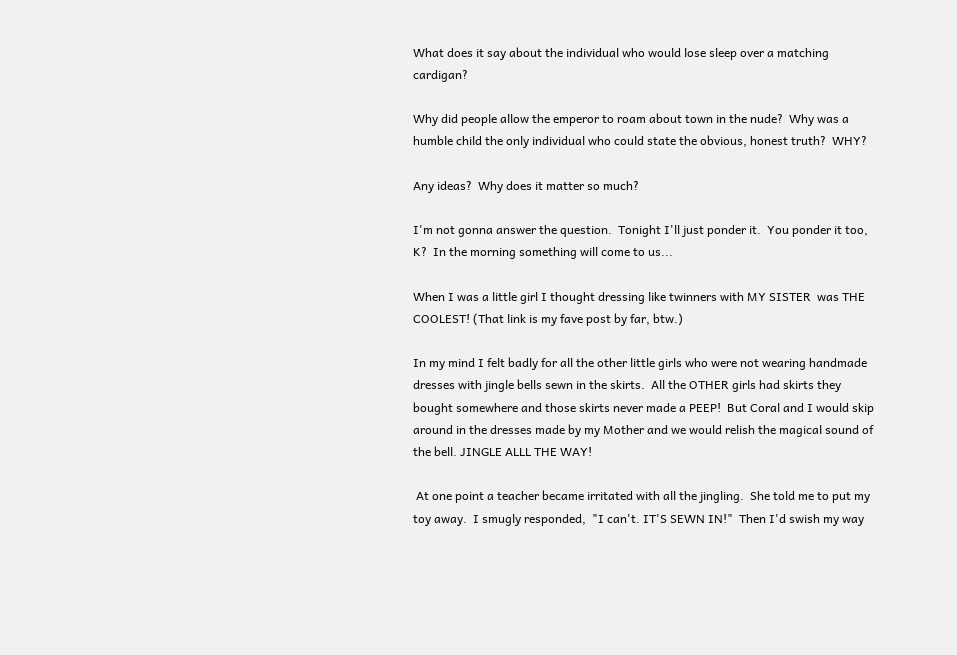What does it say about the individual who would lose sleep over a matching cardigan?

Why did people allow the emperor to roam about town in the nude?  Why was a humble child the only individual who could state the obvious, honest truth?  WHY?

Any ideas?  Why does it matter so much?

I'm not gonna answer the question.  Tonight I'll just ponder it.  You ponder it too, K?  In the morning something will come to us...

When I was a little girl I thought dressing like twinners with MY SISTER  was THE COOLEST! (That link is my fave post by far, btw.)

In my mind I felt badly for all the other little girls who were not wearing handmade dresses with jingle bells sewn in the skirts.  All the OTHER girls had skirts they bought somewhere and those skirts never made a PEEP!  But Coral and I would skip around in the dresses made by my Mother and we would relish the magical sound of the bell. JINGLE ALLL THE WAY!

 At one point a teacher became irritated with all the jingling.  She told me to put my toy away.  I smugly responded,  "I can't. IT'S SEWN IN!"  Then I'd swish my way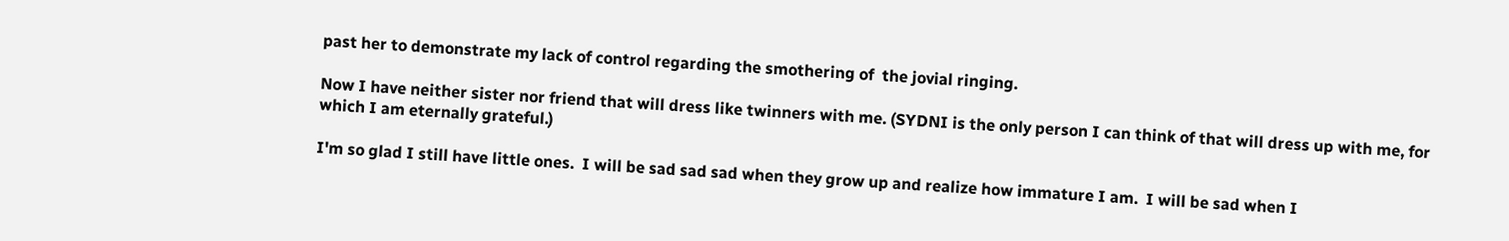past her to demonstrate my lack of control regarding the smothering of  the jovial ringing.

Now I have neither sister nor friend that will dress like twinners with me. (SYDNI is the only person I can think of that will dress up with me, for which I am eternally grateful.)

I'm so glad I still have little ones.  I will be sad sad sad when they grow up and realize how immature I am.  I will be sad when I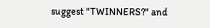suggest "TWINNERS?" and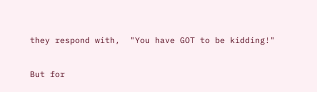they respond with,  "You have GOT to be kidding!"

But for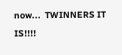now...  TWINNERS IT IS!!!!